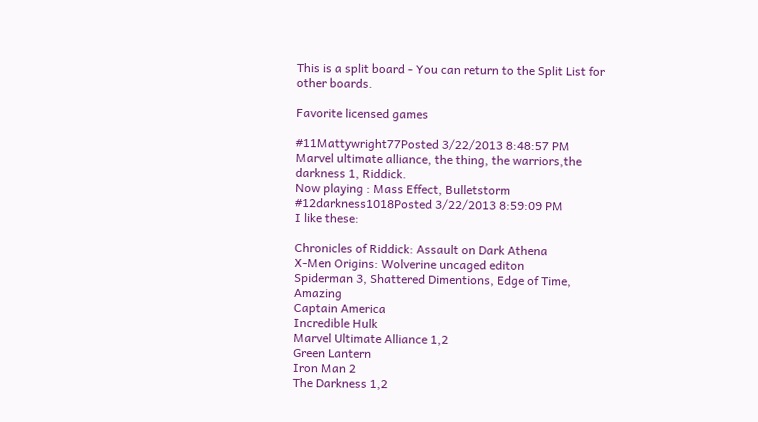This is a split board - You can return to the Split List for other boards.

Favorite licensed games

#11Mattywright77Posted 3/22/2013 8:48:57 PM
Marvel ultimate alliance, the thing, the warriors,the darkness 1, Riddick.
Now playing : Mass Effect, Bulletstorm
#12darkness1018Posted 3/22/2013 8:59:09 PM
I like these:

Chronicles of Riddick: Assault on Dark Athena
X-Men Origins: Wolverine uncaged editon
Spiderman 3, Shattered Dimentions, Edge of Time, Amazing
Captain America
Incredible Hulk
Marvel Ultimate Alliance 1,2
Green Lantern
Iron Man 2
The Darkness 1,2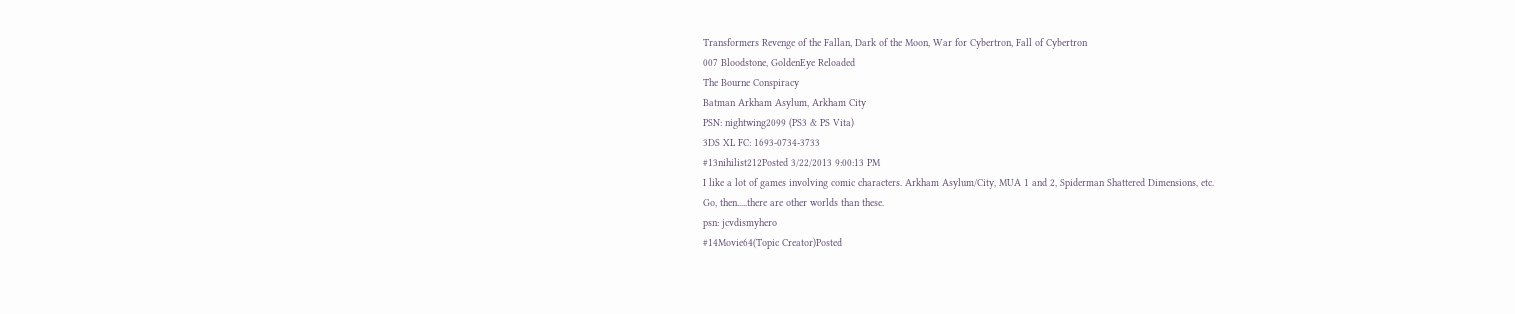Transformers Revenge of the Fallan, Dark of the Moon, War for Cybertron, Fall of Cybertron
007 Bloodstone, GoldenEye Reloaded
The Bourne Conspiracy
Batman Arkham Asylum, Arkham City
PSN: nightwing2099 (PS3 & PS Vita)
3DS XL FC: 1693-0734-3733
#13nihilist212Posted 3/22/2013 9:00:13 PM
I like a lot of games involving comic characters. Arkham Asylum/City, MUA 1 and 2, Spiderman Shattered Dimensions, etc.
Go, then.....there are other worlds than these.
psn: jcvdismyhero
#14Movie64(Topic Creator)Posted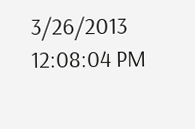3/26/2013 12:08:04 PM